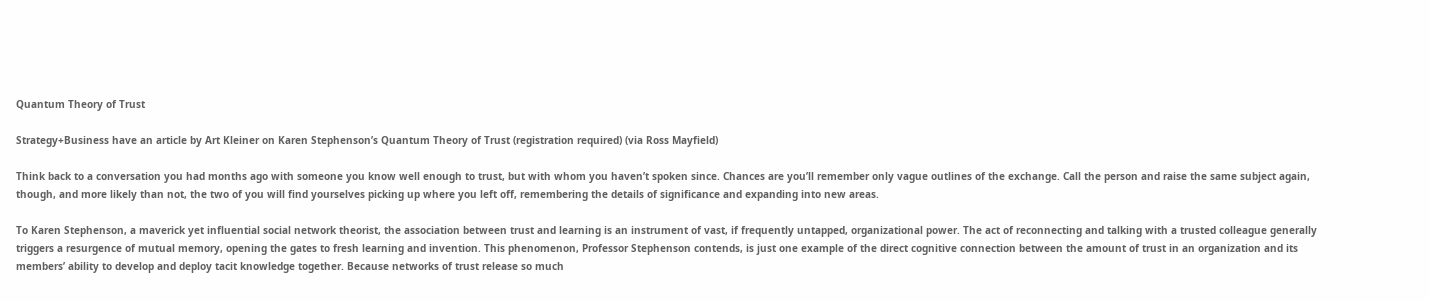Quantum Theory of Trust

Strategy+Business have an article by Art Kleiner on Karen Stephenson’s Quantum Theory of Trust (registration required) (via Ross Mayfield)

Think back to a conversation you had months ago with someone you know well enough to trust, but with whom you haven’t spoken since. Chances are you’ll remember only vague outlines of the exchange. Call the person and raise the same subject again, though, and more likely than not, the two of you will find yourselves picking up where you left off, remembering the details of significance and expanding into new areas.

To Karen Stephenson, a maverick yet influential social network theorist, the association between trust and learning is an instrument of vast, if frequently untapped, organizational power. The act of reconnecting and talking with a trusted colleague generally triggers a resurgence of mutual memory, opening the gates to fresh learning and invention. This phenomenon, Professor Stephenson contends, is just one example of the direct cognitive connection between the amount of trust in an organization and its members’ ability to develop and deploy tacit knowledge together. Because networks of trust release so much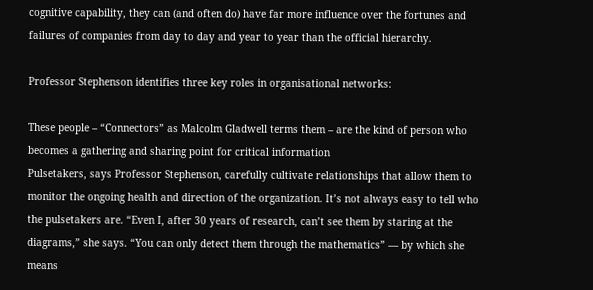cognitive capability, they can (and often do) have far more influence over the fortunes and failures of companies from day to day and year to year than the official hierarchy.

Professor Stephenson identifies three key roles in organisational networks:

These people – “Connectors” as Malcolm Gladwell terms them – are the kind of person who becomes a gathering and sharing point for critical information
Pulsetakers, says Professor Stephenson, carefully cultivate relationships that allow them to monitor the ongoing health and direction of the organization. It’s not always easy to tell who the pulsetakers are. “Even I, after 30 years of research, can’t see them by staring at the diagrams,” she says. “You can only detect them through the mathematics” — by which she means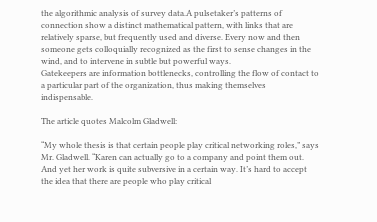the algorithmic analysis of survey data.A pulsetaker’s patterns of connection show a distinct mathematical pattern, with links that are relatively sparse, but frequently used and diverse. Every now and then someone gets colloquially recognized as the first to sense changes in the wind, and to intervene in subtle but powerful ways.
Gatekeepers are information bottlenecks, controlling the flow of contact to a particular part of the organization, thus making themselves indispensable.

The article quotes Malcolm Gladwell:

“My whole thesis is that certain people play critical networking roles,” says Mr. Gladwell. “Karen can actually go to a company and point them out. And yet her work is quite subversive in a certain way. It’s hard to accept the idea that there are people who play critical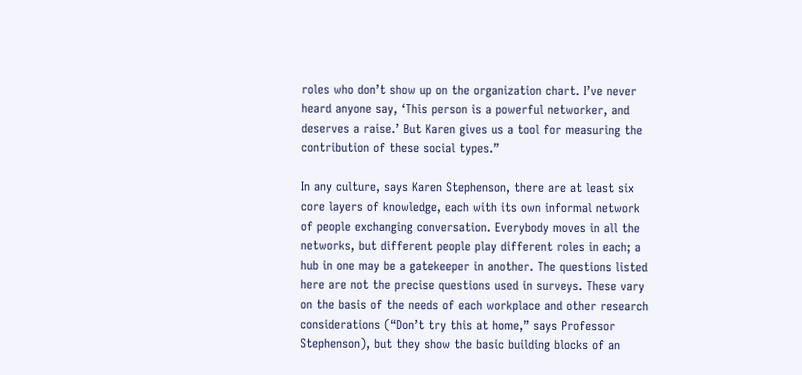roles who don’t show up on the organization chart. I’ve never heard anyone say, ‘This person is a powerful networker, and deserves a raise.’ But Karen gives us a tool for measuring the contribution of these social types.”

In any culture, says Karen Stephenson, there are at least six core layers of knowledge, each with its own informal network of people exchanging conversation. Everybody moves in all the networks, but different people play different roles in each; a hub in one may be a gatekeeper in another. The questions listed here are not the precise questions used in surveys. These vary on the basis of the needs of each workplace and other research considerations (“Don’t try this at home,” says Professor Stephenson), but they show the basic building blocks of an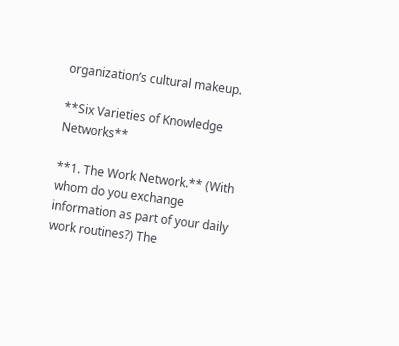organization’s cultural makeup.

**Six Varieties of Knowledge Networks**

**1. The Work Network.** (With whom do you exchange information as part of your daily work routines?) The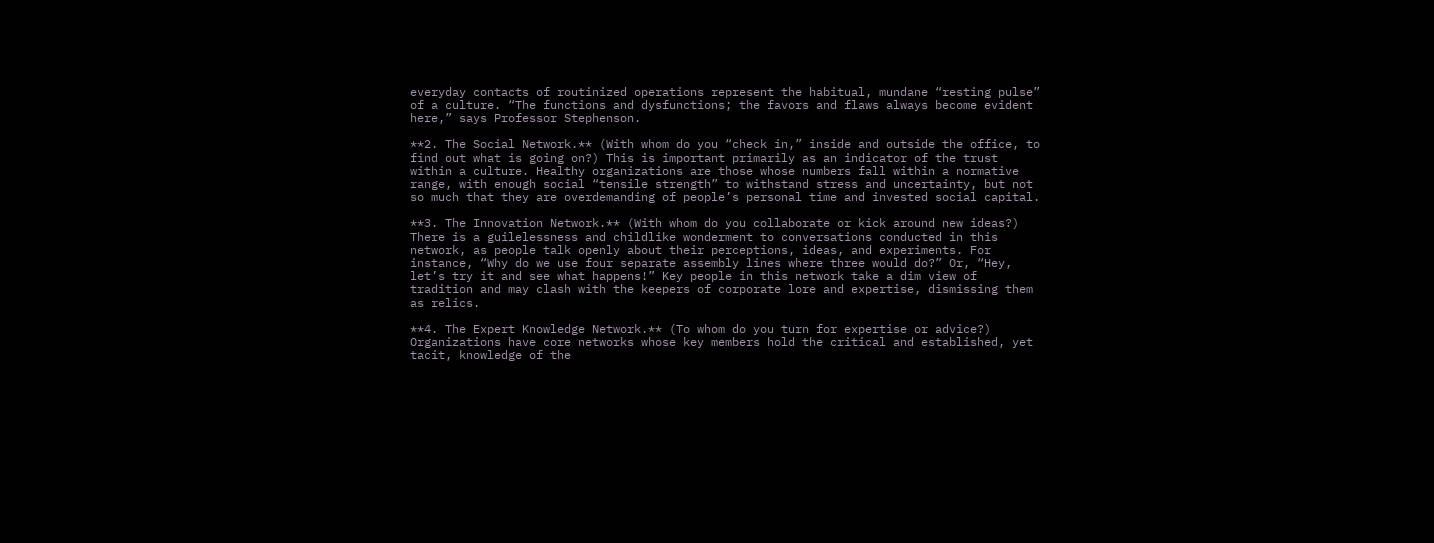everyday contacts of routinized operations represent the habitual, mundane “resting pulse” of a culture. “The functions and dysfunctions; the favors and flaws always become evident here,” says Professor Stephenson.

**2. The Social Network.** (With whom do you “check in,” inside and outside the office, to find out what is going on?) This is important primarily as an indicator of the trust within a culture. Healthy organizations are those whose numbers fall within a normative range, with enough social “tensile strength” to withstand stress and uncertainty, but not so much that they are overdemanding of people’s personal time and invested social capital.

**3. The Innovation Network.** (With whom do you collaborate or kick around new ideas?) There is a guilelessness and childlike wonderment to conversations conducted in this network, as people talk openly about their perceptions, ideas, and experiments. For instance, “Why do we use four separate assembly lines where three would do?” Or, “Hey, let’s try it and see what happens!” Key people in this network take a dim view of tradition and may clash with the keepers of corporate lore and expertise, dismissing them as relics.

**4. The Expert Knowledge Network.** (To whom do you turn for expertise or advice?) Organizations have core networks whose key members hold the critical and established, yet tacit, knowledge of the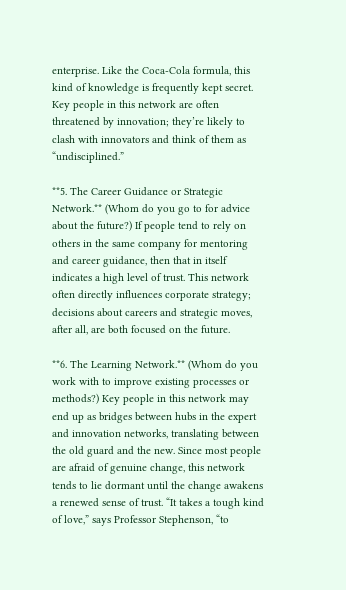enterprise. Like the Coca-Cola formula, this kind of knowledge is frequently kept secret. Key people in this network are often threatened by innovation; they’re likely to clash with innovators and think of them as “undisciplined.”

**5. The Career Guidance or Strategic Network.** (Whom do you go to for advice about the future?) If people tend to rely on others in the same company for mentoring and career guidance, then that in itself indicates a high level of trust. This network often directly influences corporate strategy; decisions about careers and strategic moves, after all, are both focused on the future.

**6. The Learning Network.** (Whom do you work with to improve existing processes or methods?) Key people in this network may end up as bridges between hubs in the expert and innovation networks, translating between the old guard and the new. Since most people are afraid of genuine change, this network tends to lie dormant until the change awakens a renewed sense of trust. “It takes a tough kind of love,” says Professor Stephenson, “to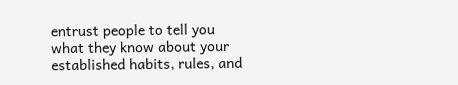entrust people to tell you what they know about your established habits, rules, and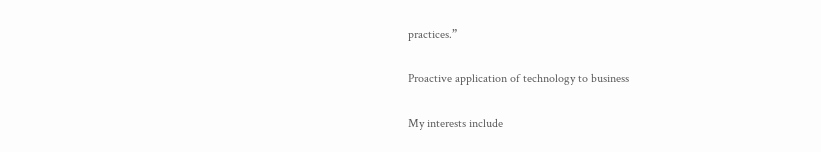practices.”

Proactive application of technology to business

My interests include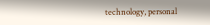technology, personal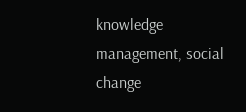knowledge management, social change